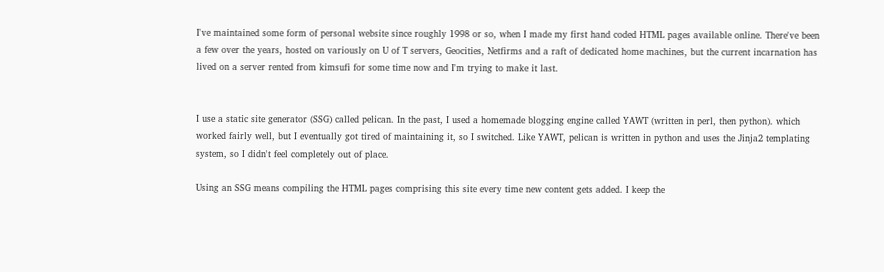I've maintained some form of personal website since roughly 1998 or so, when I made my first hand coded HTML pages available online. There've been a few over the years, hosted on variously on U of T servers, Geocities, Netfirms and a raft of dedicated home machines, but the current incarnation has lived on a server rented from kimsufi for some time now and I'm trying to make it last.


I use a static site generator (SSG) called pelican. In the past, I used a homemade blogging engine called YAWT (written in perl, then python). which worked fairly well, but I eventually got tired of maintaining it, so I switched. Like YAWT, pelican is written in python and uses the Jinja2 templating system, so I didn't feel completely out of place.

Using an SSG means compiling the HTML pages comprising this site every time new content gets added. I keep the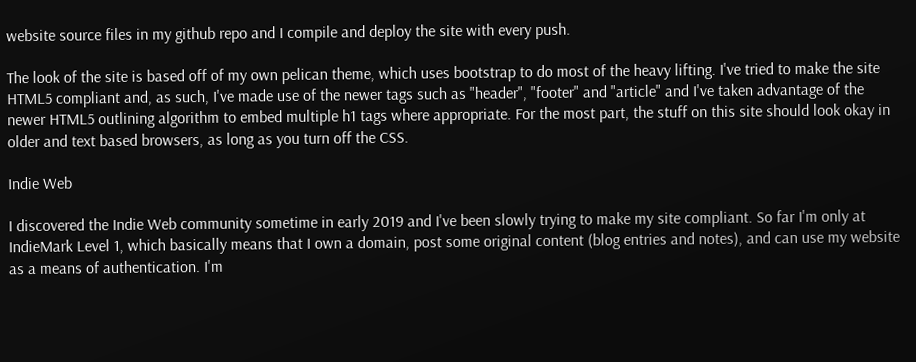website source files in my github repo and I compile and deploy the site with every push.

The look of the site is based off of my own pelican theme, which uses bootstrap to do most of the heavy lifting. I've tried to make the site HTML5 compliant and, as such, I've made use of the newer tags such as "header", "footer" and "article" and I've taken advantage of the newer HTML5 outlining algorithm to embed multiple h1 tags where appropriate. For the most part, the stuff on this site should look okay in older and text based browsers, as long as you turn off the CSS.

Indie Web

I discovered the Indie Web community sometime in early 2019 and I've been slowly trying to make my site compliant. So far I'm only at IndieMark Level 1, which basically means that I own a domain, post some original content (blog entries and notes), and can use my website as a means of authentication. I'm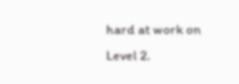hard at work on Level 2.